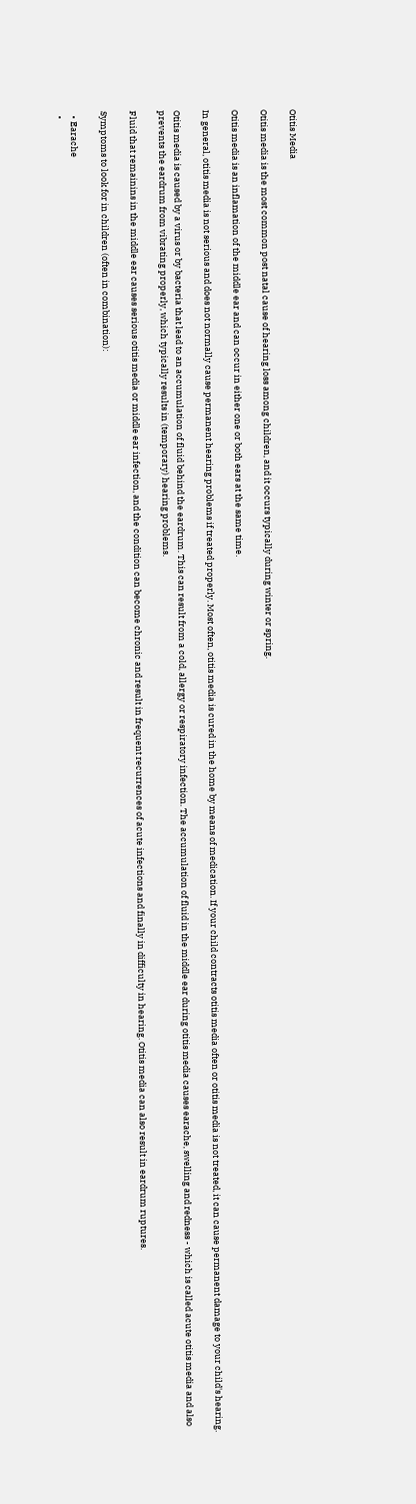Otitis Media

Otitis media is the most common post natal cause of hearing loss among children, and it occurs typically during winter or spring.

Otitis media is an inflamation of the middle ear and can occur in either one or both ears at the same time.

In general, otitis media is not serious and does not normally cause permanent hearing problems if treated properly. Most often, otitis media is cured in the home by means of medication. If your child contracts otitis media often or otitis media is not treated, it can cause permanent damage to your child's hearing.

Otitis media is caused by a virus or by bacteria that lead to an accumulation of fluid behind the eardrum. This can result from a cold, allergy or respiratory infection. The accumulation of fluid in the middle ear during otitis media causes earache, swelling and redness - which is called acute otitis media and also prevents the eardrum from vibrating properly, which typically results in (temporary) hearing problems.

Fluid that remainins in the middle ear causes serious otitis media or middle ear infection, and the condition can become chronic and result in frequent recurrences of acute infections and finally in difficulty in hearing. Otitis media can also result in eardrum ruptures.

Symptoms to look for in children (often in combination):

  • Earache
  •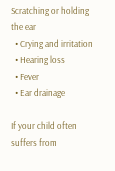Scratching or holding the ear
  • Crying and irritation
  • Hearing loss
  • Fever
  • Ear drainage

If your child often suffers from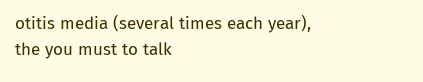otitis media (several times each year), the you must to talk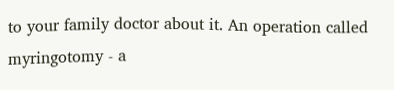to your family doctor about it. An operation called myringotomy - a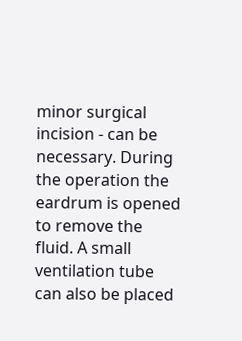minor surgical incision - can be necessary. During the operation the eardrum is opened to remove the fluid. A small ventilation tube can also be placed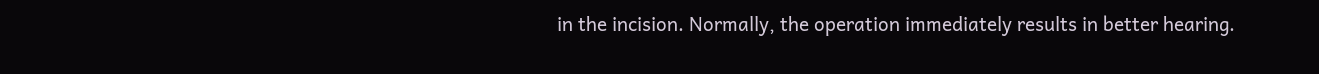in the incision. Normally, the operation immediately results in better hearing.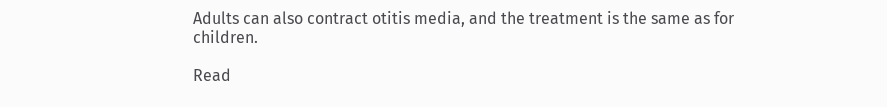Adults can also contract otitis media, and the treatment is the same as for children.

Read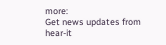more:
Get news updates from hear-it